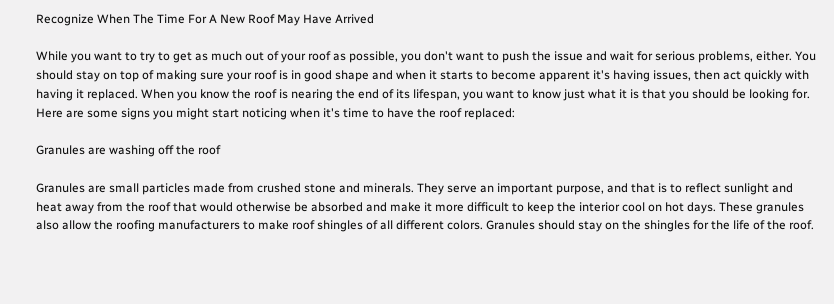Recognize When The Time For A New Roof May Have Arrived

While you want to try to get as much out of your roof as possible, you don't want to push the issue and wait for serious problems, either. You should stay on top of making sure your roof is in good shape and when it starts to become apparent it's having issues, then act quickly with having it replaced. When you know the roof is nearing the end of its lifespan, you want to know just what it is that you should be looking for. Here are some signs you might start noticing when it's time to have the roof replaced:

Granules are washing off the roof

Granules are small particles made from crushed stone and minerals. They serve an important purpose, and that is to reflect sunlight and heat away from the roof that would otherwise be absorbed and make it more difficult to keep the interior cool on hot days. These granules also allow the roofing manufacturers to make roof shingles of all different colors. Granules should stay on the shingles for the life of the roof.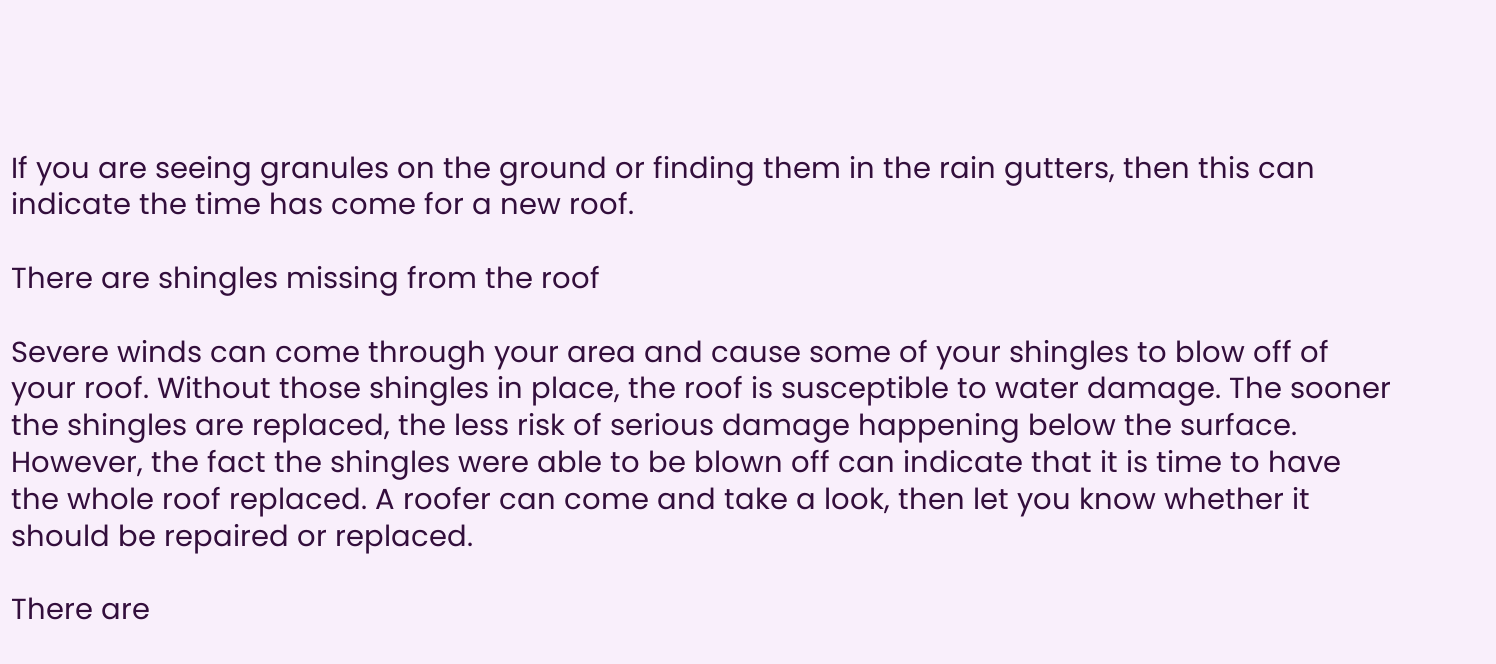If you are seeing granules on the ground or finding them in the rain gutters, then this can indicate the time has come for a new roof.

There are shingles missing from the roof

Severe winds can come through your area and cause some of your shingles to blow off of your roof. Without those shingles in place, the roof is susceptible to water damage. The sooner the shingles are replaced, the less risk of serious damage happening below the surface. However, the fact the shingles were able to be blown off can indicate that it is time to have the whole roof replaced. A roofer can come and take a look, then let you know whether it should be repaired or replaced.

There are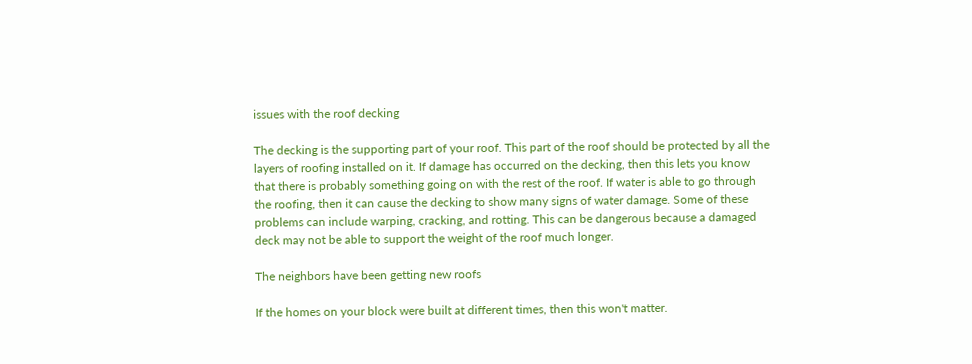issues with the roof decking

The decking is the supporting part of your roof. This part of the roof should be protected by all the layers of roofing installed on it. If damage has occurred on the decking, then this lets you know that there is probably something going on with the rest of the roof. If water is able to go through the roofing, then it can cause the decking to show many signs of water damage. Some of these problems can include warping, cracking, and rotting. This can be dangerous because a damaged deck may not be able to support the weight of the roof much longer.

The neighbors have been getting new roofs

If the homes on your block were built at different times, then this won't matter.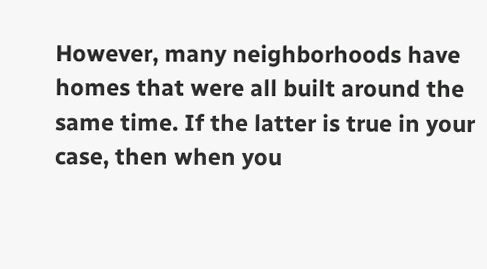However, many neighborhoods have homes that were all built around the same time. If the latter is true in your case, then when you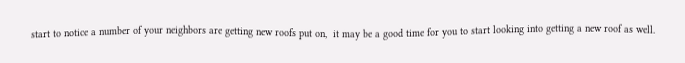start to notice a number of your neighbors are getting new roofs put on,  it may be a good time for you to start looking into getting a new roof as well.